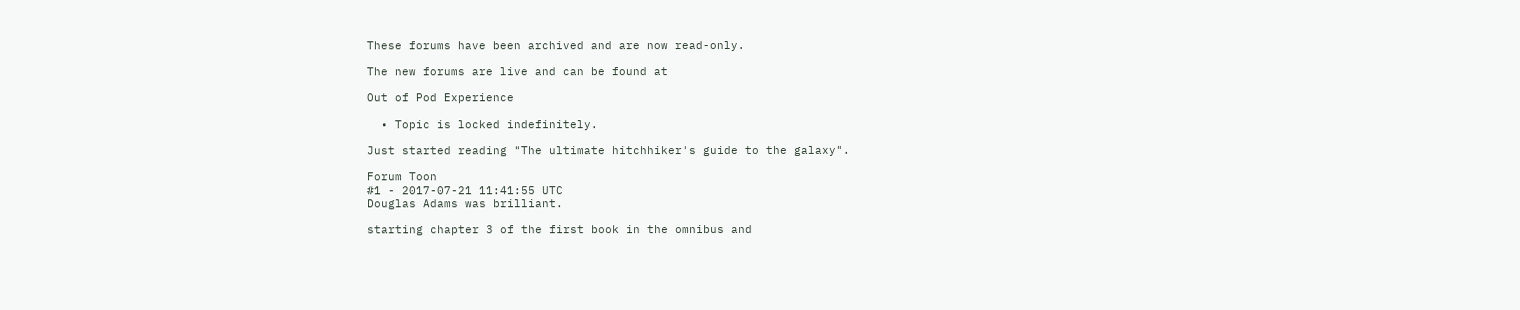These forums have been archived and are now read-only.

The new forums are live and can be found at

Out of Pod Experience

  • Topic is locked indefinitely.

Just started reading "The ultimate hitchhiker's guide to the galaxy".

Forum Toon
#1 - 2017-07-21 11:41:55 UTC
Douglas Adams was brilliant.

starting chapter 3 of the first book in the omnibus and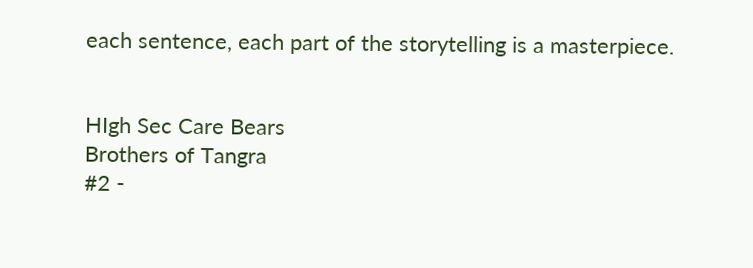each sentence, each part of the storytelling is a masterpiece.


HIgh Sec Care Bears
Brothers of Tangra
#2 -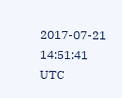2017-07-21 14:51:41 UTC